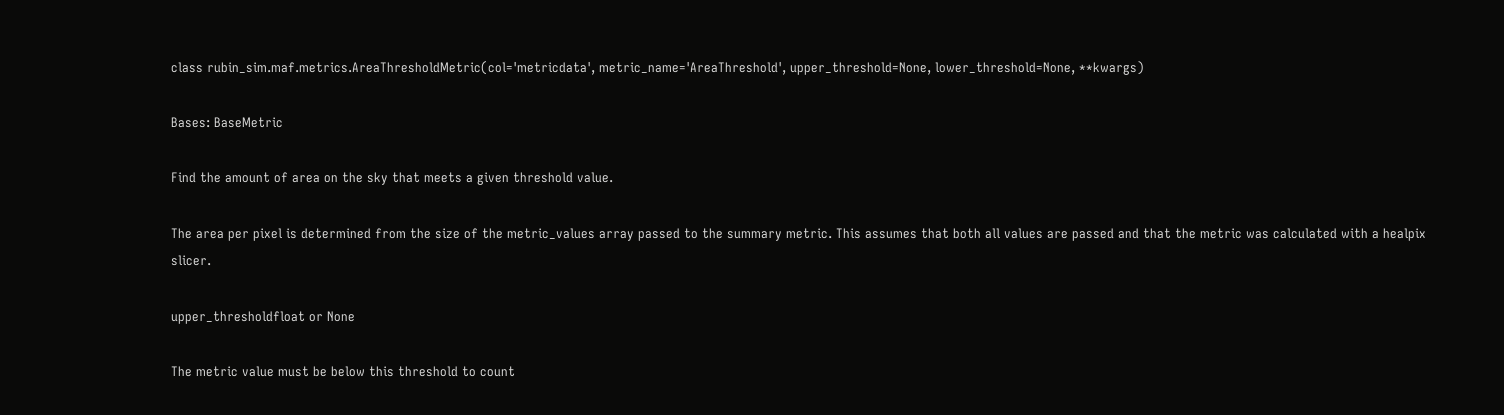class rubin_sim.maf.metrics.AreaThresholdMetric(col='metricdata', metric_name='AreaThreshold', upper_threshold=None, lower_threshold=None, **kwargs)

Bases: BaseMetric

Find the amount of area on the sky that meets a given threshold value.

The area per pixel is determined from the size of the metric_values array passed to the summary metric. This assumes that both all values are passed and that the metric was calculated with a healpix slicer.

upper_thresholdfloat or None

The metric value must be below this threshold to count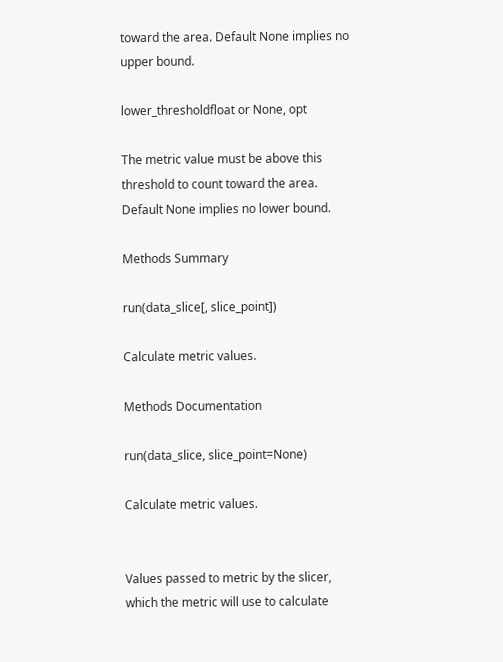toward the area. Default None implies no upper bound.

lower_thresholdfloat or None, opt

The metric value must be above this threshold to count toward the area. Default None implies no lower bound.

Methods Summary

run(data_slice[, slice_point])

Calculate metric values.

Methods Documentation

run(data_slice, slice_point=None)

Calculate metric values.


Values passed to metric by the slicer, which the metric will use to calculate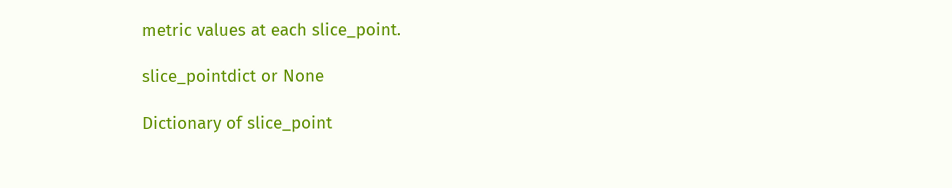metric values at each slice_point.

slice_pointdict or None

Dictionary of slice_point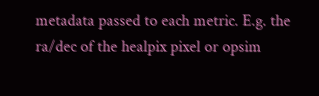metadata passed to each metric. E.g. the ra/dec of the healpix pixel or opsim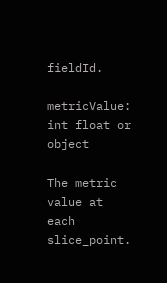fieldId.

metricValue: int float or object

The metric value at each slice_point.